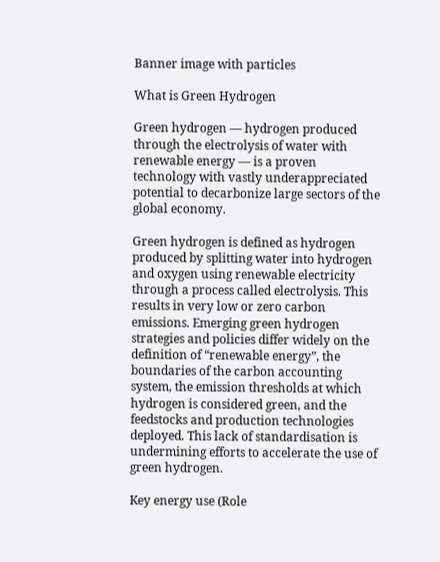Banner image with particles

What is Green Hydrogen

Green hydrogen — hydrogen produced through the electrolysis of water with renewable energy — is a proven technology with vastly underappreciated potential to decarbonize large sectors of the global economy.

Green hydrogen is defined as hydrogen produced by splitting water into hydrogen and oxygen using renewable electricity through a process called electrolysis. This results in very low or zero carbon emissions. Emerging green hydrogen strategies and policies differ widely on the definition of “renewable energy”, the boundaries of the carbon accounting system, the emission thresholds at which hydrogen is considered green, and the feedstocks and production technologies deployed. This lack of standardisation is undermining efforts to accelerate the use of green hydrogen.

Key energy use (Role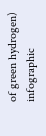of green hydrogen) infographic